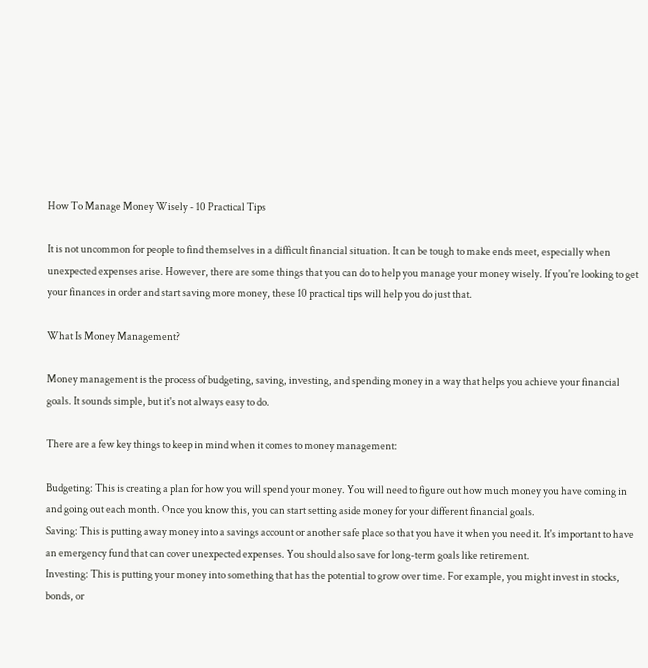How To Manage Money Wisely - 10 Practical Tips

It is not uncommon for people to find themselves in a difficult financial situation. It can be tough to make ends meet, especially when unexpected expenses arise. However, there are some things that you can do to help you manage your money wisely. If you're looking to get your finances in order and start saving more money, these 10 practical tips will help you do just that.

What Is Money Management?

Money management is the process of budgeting, saving, investing, and spending money in a way that helps you achieve your financial goals. It sounds simple, but it's not always easy to do.

There are a few key things to keep in mind when it comes to money management:

Budgeting: This is creating a plan for how you will spend your money. You will need to figure out how much money you have coming in and going out each month. Once you know this, you can start setting aside money for your different financial goals.
Saving: This is putting away money into a savings account or another safe place so that you have it when you need it. It's important to have an emergency fund that can cover unexpected expenses. You should also save for long-term goals like retirement.
Investing: This is putting your money into something that has the potential to grow over time. For example, you might invest in stocks, bonds, or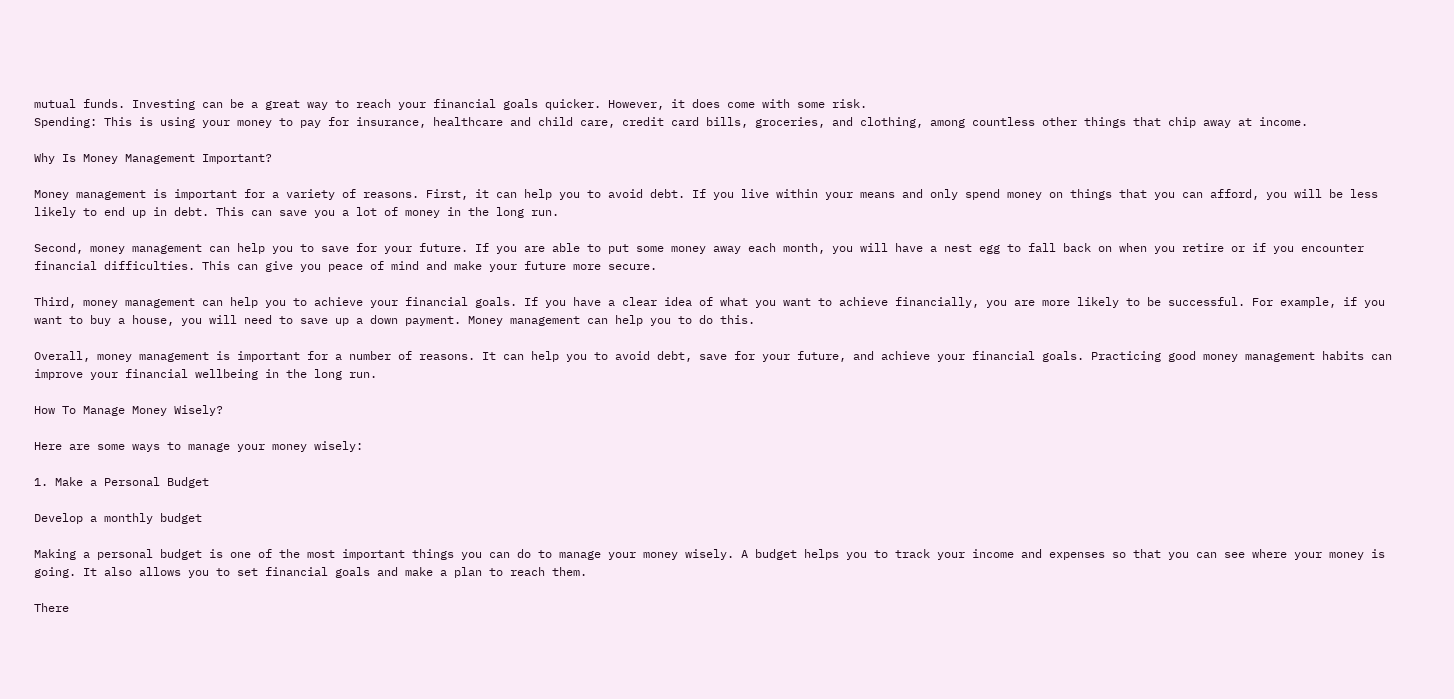mutual funds. Investing can be a great way to reach your financial goals quicker. However, it does come with some risk.
Spending: This is using your money to pay for insurance, healthcare and child care, credit card bills, groceries, and clothing, among countless other things that chip away at income.

Why Is Money Management Important?

Money management is important for a variety of reasons. First, it can help you to avoid debt. If you live within your means and only spend money on things that you can afford, you will be less likely to end up in debt. This can save you a lot of money in the long run.

Second, money management can help you to save for your future. If you are able to put some money away each month, you will have a nest egg to fall back on when you retire or if you encounter financial difficulties. This can give you peace of mind and make your future more secure.

Third, money management can help you to achieve your financial goals. If you have a clear idea of what you want to achieve financially, you are more likely to be successful. For example, if you want to buy a house, you will need to save up a down payment. Money management can help you to do this.

Overall, money management is important for a number of reasons. It can help you to avoid debt, save for your future, and achieve your financial goals. Practicing good money management habits can improve your financial wellbeing in the long run.

How To Manage Money Wisely?

Here are some ways to manage your money wisely:

1. Make a Personal Budget

Develop a monthly budget

Making a personal budget is one of the most important things you can do to manage your money wisely. A budget helps you to track your income and expenses so that you can see where your money is going. It also allows you to set financial goals and make a plan to reach them.

There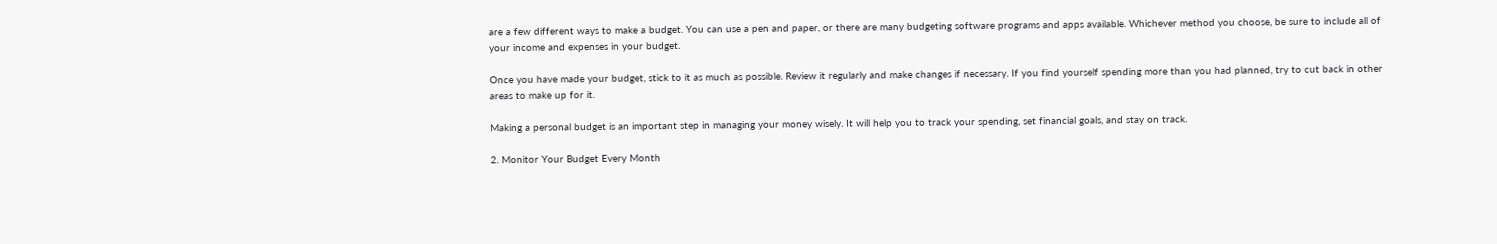are a few different ways to make a budget. You can use a pen and paper, or there are many budgeting software programs and apps available. Whichever method you choose, be sure to include all of your income and expenses in your budget.

Once you have made your budget, stick to it as much as possible. Review it regularly and make changes if necessary. If you find yourself spending more than you had planned, try to cut back in other areas to make up for it.

Making a personal budget is an important step in managing your money wisely. It will help you to track your spending, set financial goals, and stay on track.

2. Monitor Your Budget Every Month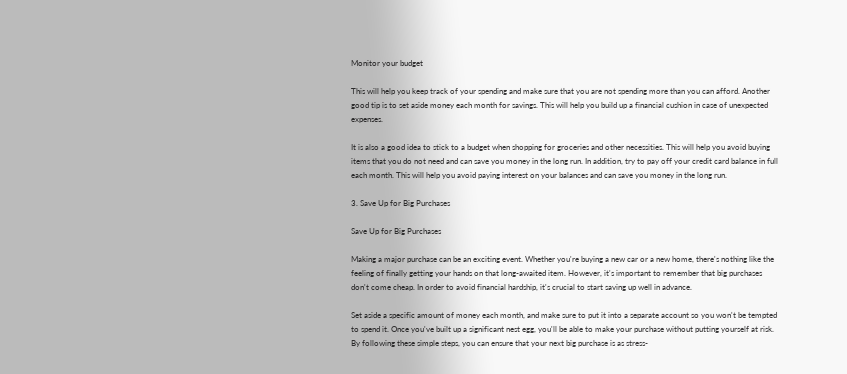Monitor your budget

This will help you keep track of your spending and make sure that you are not spending more than you can afford. Another good tip is to set aside money each month for savings. This will help you build up a financial cushion in case of unexpected expenses.

It is also a good idea to stick to a budget when shopping for groceries and other necessities. This will help you avoid buying items that you do not need and can save you money in the long run. In addition, try to pay off your credit card balance in full each month. This will help you avoid paying interest on your balances and can save you money in the long run.

3. Save Up for Big Purchases

Save Up for Big Purchases

Making a major purchase can be an exciting event. Whether you're buying a new car or a new home, there's nothing like the feeling of finally getting your hands on that long-awaited item. However, it's important to remember that big purchases don't come cheap. In order to avoid financial hardship, it's crucial to start saving up well in advance.

Set aside a specific amount of money each month, and make sure to put it into a separate account so you won't be tempted to spend it. Once you've built up a significant nest egg, you'll be able to make your purchase without putting yourself at risk. By following these simple steps, you can ensure that your next big purchase is as stress-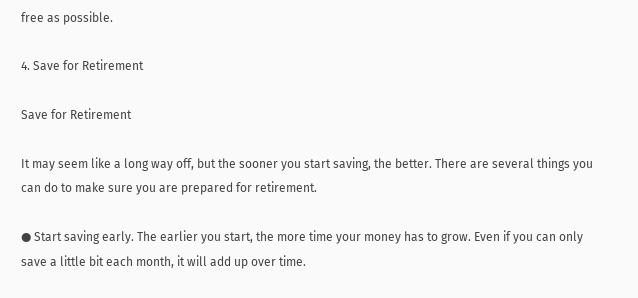free as possible.

4. Save for Retirement

Save for Retirement

It may seem like a long way off, but the sooner you start saving, the better. There are several things you can do to make sure you are prepared for retirement.

● Start saving early. The earlier you start, the more time your money has to grow. Even if you can only save a little bit each month, it will add up over time.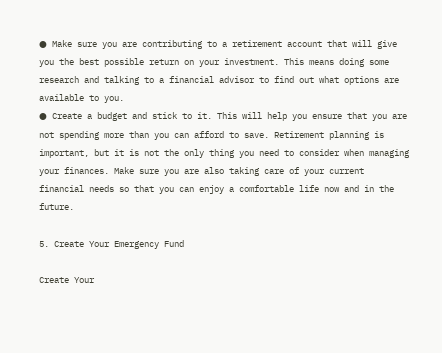● Make sure you are contributing to a retirement account that will give you the best possible return on your investment. This means doing some research and talking to a financial advisor to find out what options are available to you.
● Create a budget and stick to it. This will help you ensure that you are not spending more than you can afford to save. Retirement planning is important, but it is not the only thing you need to consider when managing your finances. Make sure you are also taking care of your current financial needs so that you can enjoy a comfortable life now and in the future.

5. Create Your Emergency Fund

Create Your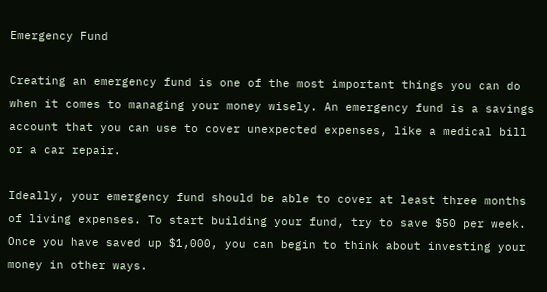Emergency Fund

Creating an emergency fund is one of the most important things you can do when it comes to managing your money wisely. An emergency fund is a savings account that you can use to cover unexpected expenses, like a medical bill or a car repair.

Ideally, your emergency fund should be able to cover at least three months of living expenses. To start building your fund, try to save $50 per week. Once you have saved up $1,000, you can begin to think about investing your money in other ways.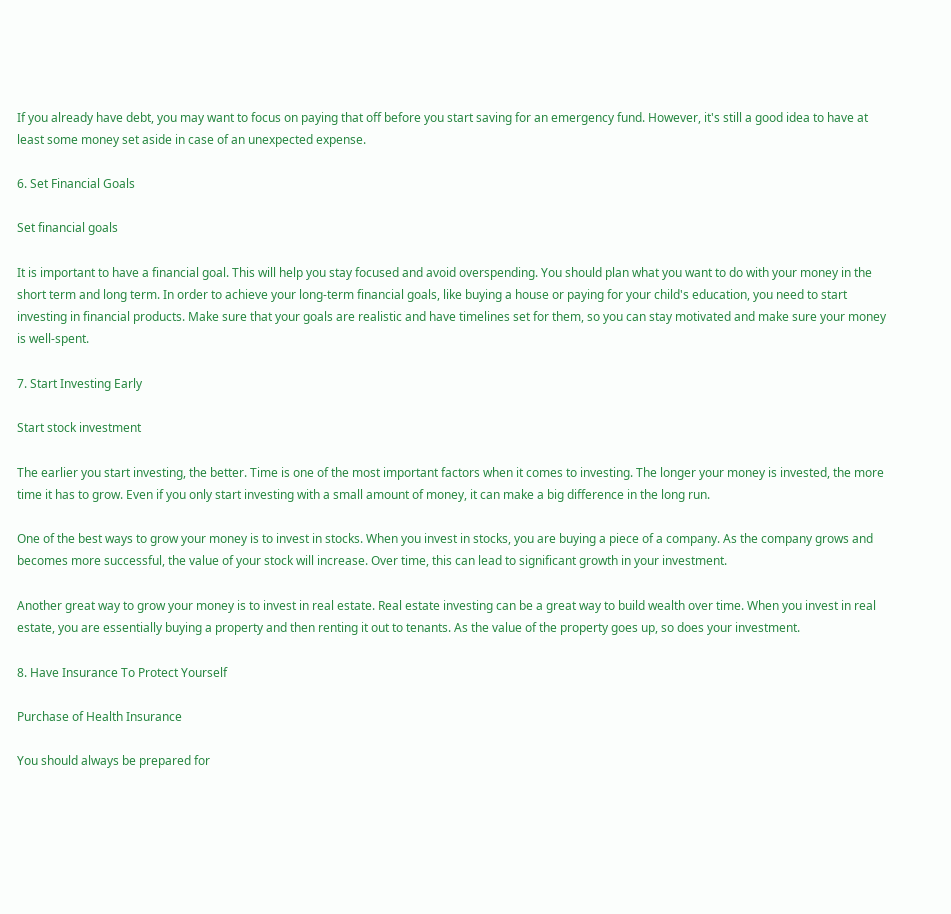If you already have debt, you may want to focus on paying that off before you start saving for an emergency fund. However, it's still a good idea to have at least some money set aside in case of an unexpected expense.

6. Set Financial Goals

Set financial goals

It is important to have a financial goal. This will help you stay focused and avoid overspending. You should plan what you want to do with your money in the short term and long term. In order to achieve your long-term financial goals, like buying a house or paying for your child's education, you need to start investing in financial products. Make sure that your goals are realistic and have timelines set for them, so you can stay motivated and make sure your money is well-spent.

7. Start Investing Early

Start stock investment

The earlier you start investing, the better. Time is one of the most important factors when it comes to investing. The longer your money is invested, the more time it has to grow. Even if you only start investing with a small amount of money, it can make a big difference in the long run.

One of the best ways to grow your money is to invest in stocks. When you invest in stocks, you are buying a piece of a company. As the company grows and becomes more successful, the value of your stock will increase. Over time, this can lead to significant growth in your investment.

Another great way to grow your money is to invest in real estate. Real estate investing can be a great way to build wealth over time. When you invest in real estate, you are essentially buying a property and then renting it out to tenants. As the value of the property goes up, so does your investment.

8. Have Insurance To Protect Yourself

Purchase of Health Insurance

You should always be prepared for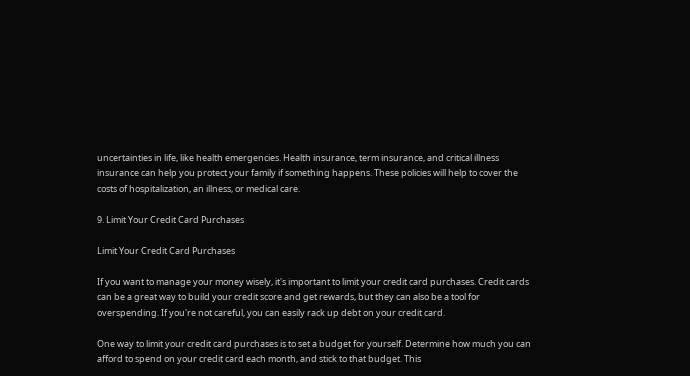uncertainties in life, like health emergencies. Health insurance, term insurance, and critical illness insurance can help you protect your family if something happens. These policies will help to cover the costs of hospitalization, an illness, or medical care.

9. Limit Your Credit Card Purchases

Limit Your Credit Card Purchases

If you want to manage your money wisely, it's important to limit your credit card purchases. Credit cards can be a great way to build your credit score and get rewards, but they can also be a tool for overspending. If you're not careful, you can easily rack up debt on your credit card.

One way to limit your credit card purchases is to set a budget for yourself. Determine how much you can afford to spend on your credit card each month, and stick to that budget. This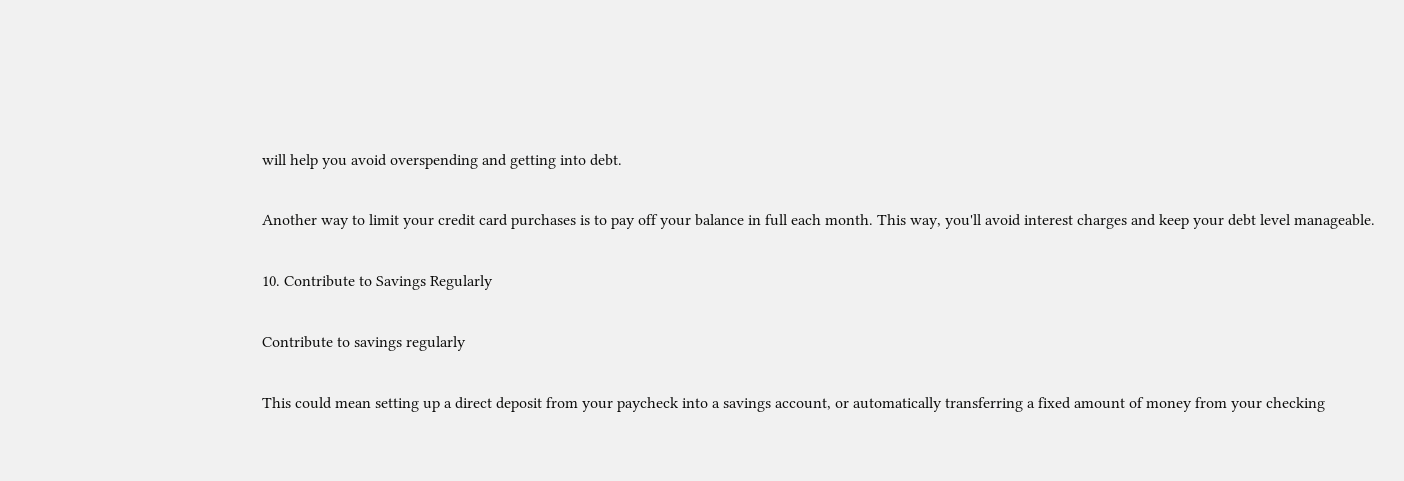will help you avoid overspending and getting into debt.

Another way to limit your credit card purchases is to pay off your balance in full each month. This way, you'll avoid interest charges and keep your debt level manageable.

10. Contribute to Savings Regularly

Contribute to savings regularly

This could mean setting up a direct deposit from your paycheck into a savings account, or automatically transferring a fixed amount of money from your checking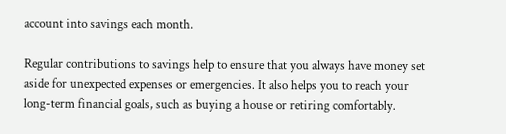account into savings each month.

Regular contributions to savings help to ensure that you always have money set aside for unexpected expenses or emergencies. It also helps you to reach your long-term financial goals, such as buying a house or retiring comfortably.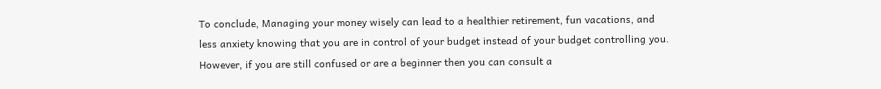To conclude, Managing your money wisely can lead to a healthier retirement, fun vacations, and less anxiety knowing that you are in control of your budget instead of your budget controlling you. However, if you are still confused or are a beginner then you can consult a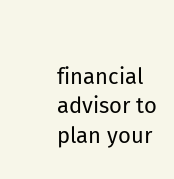financial advisor to plan your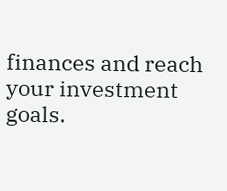finances and reach your investment goals.